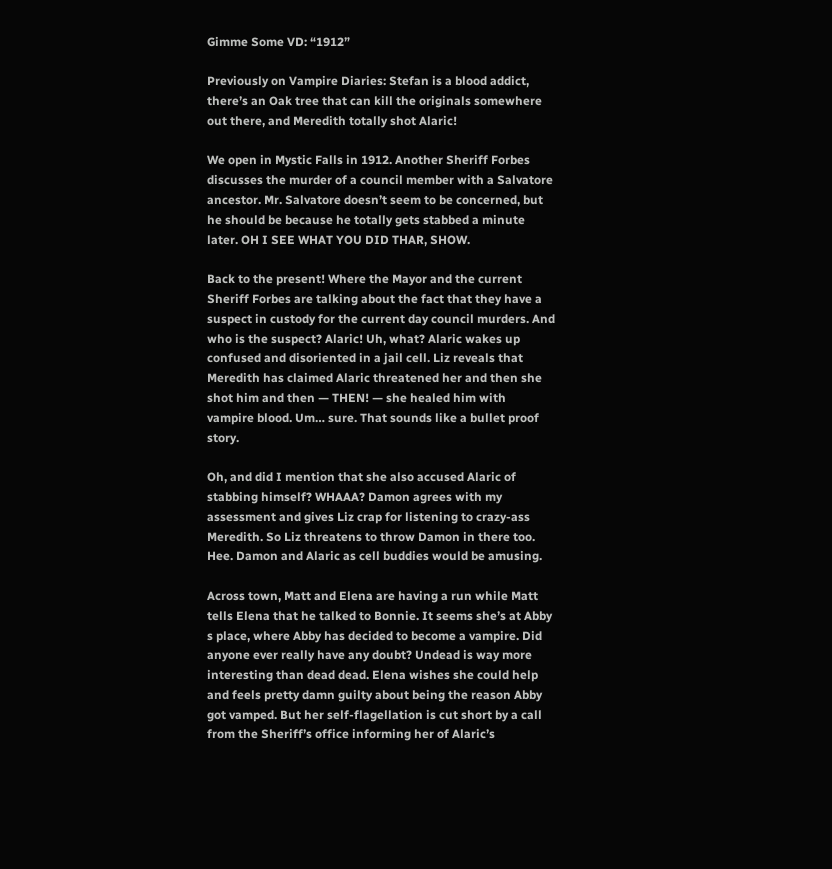Gimme Some VD: “1912”

Previously on Vampire Diaries: Stefan is a blood addict, there’s an Oak tree that can kill the originals somewhere out there, and Meredith totally shot Alaric!

We open in Mystic Falls in 1912. Another Sheriff Forbes discusses the murder of a council member with a Salvatore ancestor. Mr. Salvatore doesn’t seem to be concerned, but he should be because he totally gets stabbed a minute later. OH I SEE WHAT YOU DID THAR, SHOW.

Back to the present! Where the Mayor and the current Sheriff Forbes are talking about the fact that they have a suspect in custody for the current day council murders. And who is the suspect? Alaric! Uh, what? Alaric wakes up confused and disoriented in a jail cell. Liz reveals that Meredith has claimed Alaric threatened her and then she shot him and then — THEN! — she healed him with vampire blood. Um… sure. That sounds like a bullet proof story.

Oh, and did I mention that she also accused Alaric of stabbing himself? WHAAA? Damon agrees with my assessment and gives Liz crap for listening to crazy-ass Meredith. So Liz threatens to throw Damon in there too. Hee. Damon and Alaric as cell buddies would be amusing.

Across town, Matt and Elena are having a run while Matt tells Elena that he talked to Bonnie. It seems she’s at Abby s place, where Abby has decided to become a vampire. Did anyone ever really have any doubt? Undead is way more interesting than dead dead. Elena wishes she could help and feels pretty damn guilty about being the reason Abby got vamped. But her self-flagellation is cut short by a call from the Sheriff’s office informing her of Alaric’s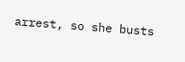arrest, so she busts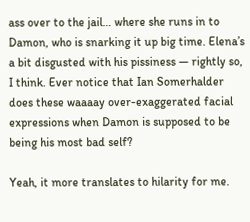ass over to the jail… where she runs in to Damon, who is snarking it up big time. Elena’s a bit disgusted with his pissiness — rightly so, I think. Ever notice that Ian Somerhalder does these waaaay over-exaggerated facial expressions when Damon is supposed to be being his most bad self?

Yeah, it more translates to hilarity for me.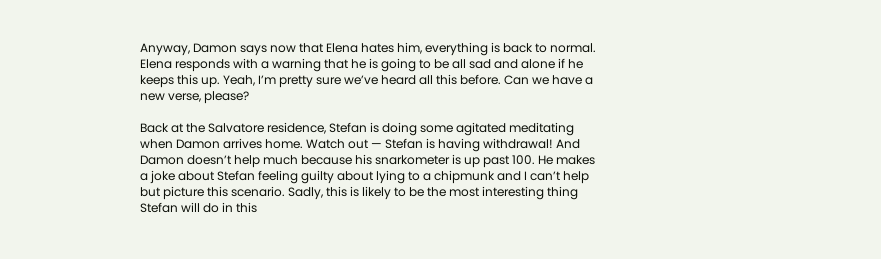Anyway, Damon says now that Elena hates him, everything is back to normal. Elena responds with a warning that he is going to be all sad and alone if he keeps this up. Yeah, I’m pretty sure we’ve heard all this before. Can we have a new verse, please?

Back at the Salvatore residence, Stefan is doing some agitated meditating when Damon arrives home. Watch out — Stefan is having withdrawal! And Damon doesn’t help much because his snarkometer is up past 100. He makes a joke about Stefan feeling guilty about lying to a chipmunk and I can’t help but picture this scenario. Sadly, this is likely to be the most interesting thing Stefan will do in this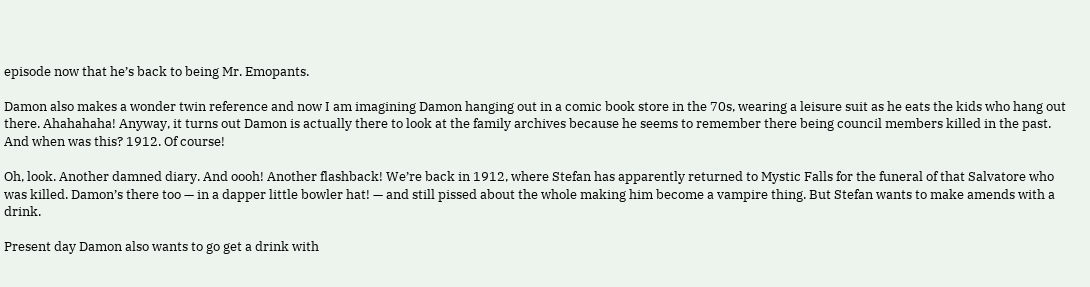episode now that he’s back to being Mr. Emopants.

Damon also makes a wonder twin reference and now I am imagining Damon hanging out in a comic book store in the 70s, wearing a leisure suit as he eats the kids who hang out there. Ahahahaha! Anyway, it turns out Damon is actually there to look at the family archives because he seems to remember there being council members killed in the past. And when was this? 1912. Of course!

Oh, look. Another damned diary. And oooh! Another flashback! We’re back in 1912, where Stefan has apparently returned to Mystic Falls for the funeral of that Salvatore who was killed. Damon’s there too — in a dapper little bowler hat! — and still pissed about the whole making him become a vampire thing. But Stefan wants to make amends with a drink.

Present day Damon also wants to go get a drink with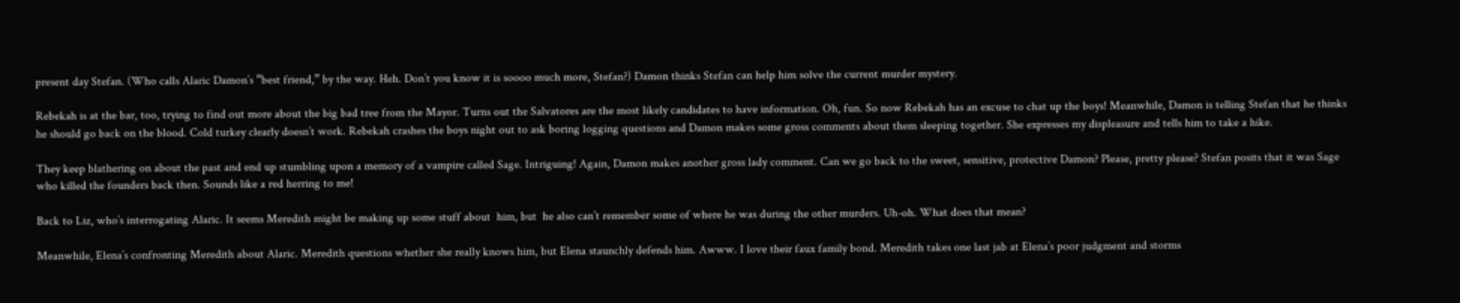present day Stefan. (Who calls Alaric Damon’s “best friend,” by the way. Heh. Don’t you know it is soooo much more, Stefan?) Damon thinks Stefan can help him solve the current murder mystery.

Rebekah is at the bar, too, trying to find out more about the big bad tree from the Mayor. Turns out the Salvatores are the most likely candidates to have information. Oh, fun. So now Rebekah has an excuse to chat up the boys! Meanwhile, Damon is telling Stefan that he thinks he should go back on the blood. Cold turkey clearly doesn’t work. Rebekah crashes the boys night out to ask boring logging questions and Damon makes some gross comments about them sleeping together. She expresses my displeasure and tells him to take a hike.

They keep blathering on about the past and end up stumbling upon a memory of a vampire called Sage. Intriguing! Again, Damon makes another gross lady comment. Can we go back to the sweet, sensitive, protective Damon? Please, pretty please? Stefan posits that it was Sage who killed the founders back then. Sounds like a red herring to me!

Back to Liz, who’s interrogating Alaric. It seems Meredith might be making up some stuff about  him, but  he also can’t remember some of where he was during the other murders. Uh-oh. What does that mean?

Meanwhile, Elena’s confronting Meredith about Alaric. Meredith questions whether she really knows him, but Elena staunchly defends him. Awww. I love their faux family bond. Meredith takes one last jab at Elena’s poor judgment and storms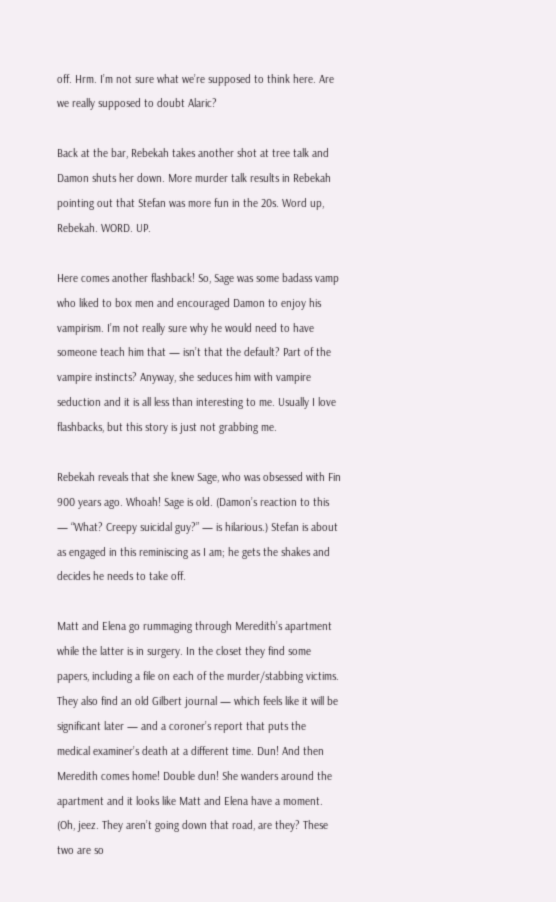off. Hrm. I’m not sure what we’re supposed to think here. Are we really supposed to doubt Alaric?

Back at the bar, Rebekah takes another shot at tree talk and Damon shuts her down. More murder talk results in Rebekah pointing out that Stefan was more fun in the 20s. Word up, Rebekah. WORD. UP.

Here comes another flashback! So, Sage was some badass vamp who liked to box men and encouraged Damon to enjoy his vampirism. I’m not really sure why he would need to have someone teach him that — isn’t that the default? Part of the vampire instincts? Anyway, she seduces him with vampire seduction and it is all less than interesting to me. Usually I love flashbacks, but this story is just not grabbing me.

Rebekah reveals that she knew Sage, who was obsessed with Fin 900 years ago. Whoah! Sage is old. (Damon’s reaction to this — “What? Creepy suicidal guy?” — is hilarious.) Stefan is about as engaged in this reminiscing as I am; he gets the shakes and decides he needs to take off.

Matt and Elena go rummaging through Meredith’s apartment while the latter is in surgery. In the closet they find some papers, including a file on each of the murder/stabbing victims. They also find an old Gilbert journal — which feels like it will be significant later — and a coroner’s report that puts the medical examiner’s death at a different time. Dun! And then Meredith comes home! Double dun! She wanders around the apartment and it looks like Matt and Elena have a moment. (Oh, jeez. They aren’t going down that road, are they? These two are so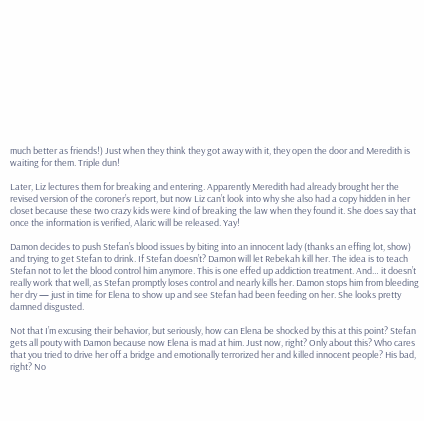much better as friends!) Just when they think they got away with it, they open the door and Meredith is waiting for them. Triple dun!

Later, Liz lectures them for breaking and entering. Apparently Meredith had already brought her the  revised version of the coroner’s report, but now Liz can’t look into why she also had a copy hidden in her closet because these two crazy kids were kind of breaking the law when they found it. She does say that once the information is verified, Alaric will be released. Yay!

Damon decides to push Stefan’s blood issues by biting into an innocent lady (thanks an effing lot, show) and trying to get Stefan to drink. If Stefan doesn’t? Damon will let Rebekah kill her. The idea is to teach Stefan not to let the blood control him anymore. This is one effed up addiction treatment. And… it doesn’t really work that well, as Stefan promptly loses control and nearly kills her. Damon stops him from bleeding her dry — just in time for Elena to show up and see Stefan had been feeding on her. She looks pretty damned disgusted.

Not that I’m excusing their behavior, but seriously, how can Elena be shocked by this at this point? Stefan gets all pouty with Damon because now Elena is mad at him. Just now, right? Only about this? Who cares that you tried to drive her off a bridge and emotionally terrorized her and killed innocent people? His bad, right? No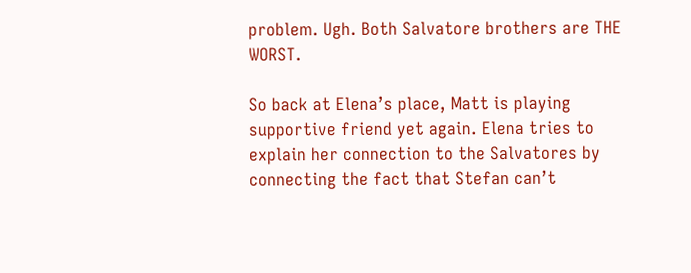problem. Ugh. Both Salvatore brothers are THE WORST.

So back at Elena’s place, Matt is playing supportive friend yet again. Elena tries to explain her connection to the Salvatores by connecting the fact that Stefan can’t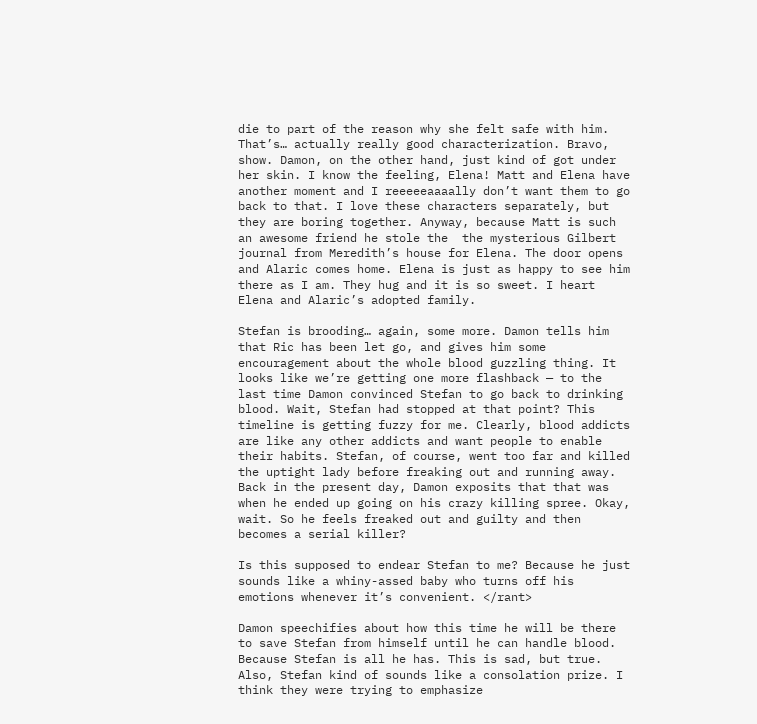die to part of the reason why she felt safe with him. That’s… actually really good characterization. Bravo, show. Damon, on the other hand, just kind of got under her skin. I know the feeling, Elena! Matt and Elena have another moment and I reeeeeaaaally don’t want them to go back to that. I love these characters separately, but they are boring together. Anyway, because Matt is such an awesome friend he stole the  the mysterious Gilbert journal from Meredith’s house for Elena. The door opens and Alaric comes home. Elena is just as happy to see him there as I am. They hug and it is so sweet. I heart Elena and Alaric’s adopted family.

Stefan is brooding… again, some more. Damon tells him that Ric has been let go, and gives him some encouragement about the whole blood guzzling thing. It looks like we’re getting one more flashback — to the last time Damon convinced Stefan to go back to drinking blood. Wait, Stefan had stopped at that point? This timeline is getting fuzzy for me. Clearly, blood addicts are like any other addicts and want people to enable their habits. Stefan, of course, went too far and killed the uptight lady before freaking out and running away. Back in the present day, Damon exposits that that was when he ended up going on his crazy killing spree. Okay, wait. So he feels freaked out and guilty and then becomes a serial killer?

Is this supposed to endear Stefan to me? Because he just sounds like a whiny-assed baby who turns off his emotions whenever it’s convenient. </rant>

Damon speechifies about how this time he will be there to save Stefan from himself until he can handle blood. Because Stefan is all he has. This is sad, but true. Also, Stefan kind of sounds like a consolation prize. I think they were trying to emphasize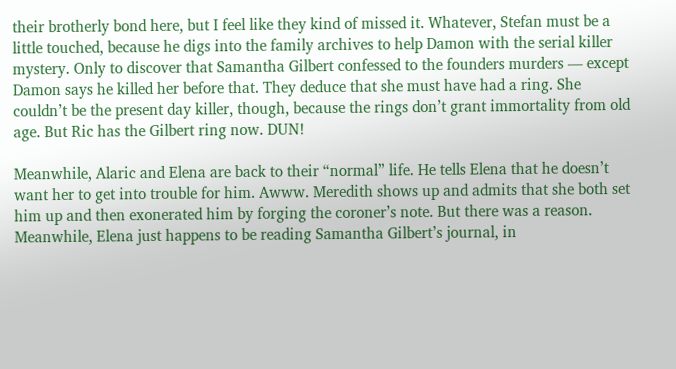their brotherly bond here, but I feel like they kind of missed it. Whatever, Stefan must be a little touched, because he digs into the family archives to help Damon with the serial killer mystery. Only to discover that Samantha Gilbert confessed to the founders murders — except Damon says he killed her before that. They deduce that she must have had a ring. She  couldn’t be the present day killer, though, because the rings don’t grant immortality from old age. But Ric has the Gilbert ring now. DUN!

Meanwhile, Alaric and Elena are back to their “normal” life. He tells Elena that he doesn’t want her to get into trouble for him. Awww. Meredith shows up and admits that she both set him up and then exonerated him by forging the coroner’s note. But there was a reason. Meanwhile, Elena just happens to be reading Samantha Gilbert’s journal, in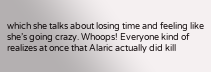which she talks about losing time and feeling like she’s going crazy. Whoops! Everyone kind of realizes at once that Alaric actually did kill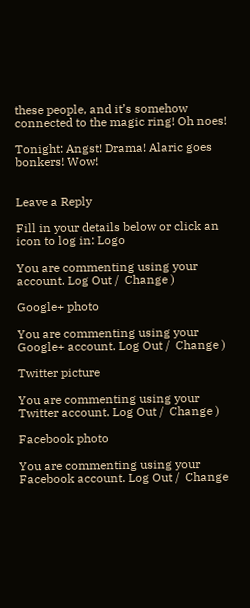these people, and it’s somehow connected to the magic ring! Oh noes!

Tonight: Angst! Drama! Alaric goes bonkers! Wow!


Leave a Reply

Fill in your details below or click an icon to log in: Logo

You are commenting using your account. Log Out /  Change )

Google+ photo

You are commenting using your Google+ account. Log Out /  Change )

Twitter picture

You are commenting using your Twitter account. Log Out /  Change )

Facebook photo

You are commenting using your Facebook account. Log Out /  Change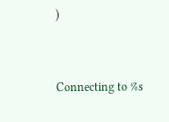)


Connecting to %s